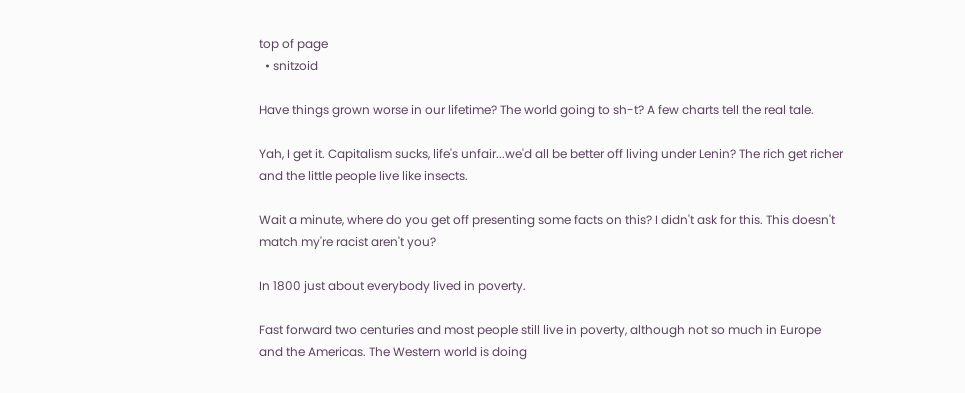top of page
  • snitzoid

Have things grown worse in our lifetime? The world going to sh-t? A few charts tell the real tale.

Yah, I get it. Capitalism sucks, life's unfair...we'd all be better off living under Lenin? The rich get richer and the little people live like insects.

Wait a minute, where do you get off presenting some facts on this? I didn't ask for this. This doesn't match my're racist aren't you?

In 1800 just about everybody lived in poverty.

Fast forward two centuries and most people still live in poverty, although not so much in Europe and the Americas. The Western world is doing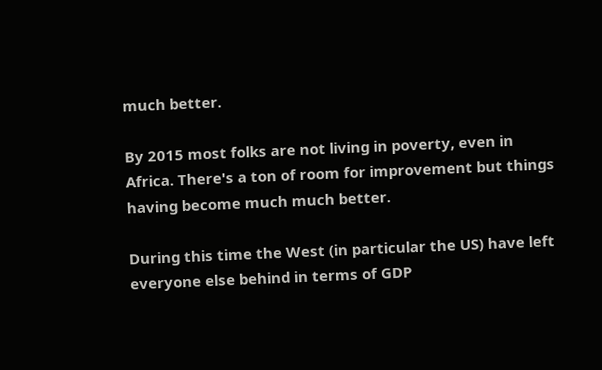much better.

By 2015 most folks are not living in poverty, even in Africa. There's a ton of room for improvement but things having become much much better.

During this time the West (in particular the US) have left everyone else behind in terms of GDP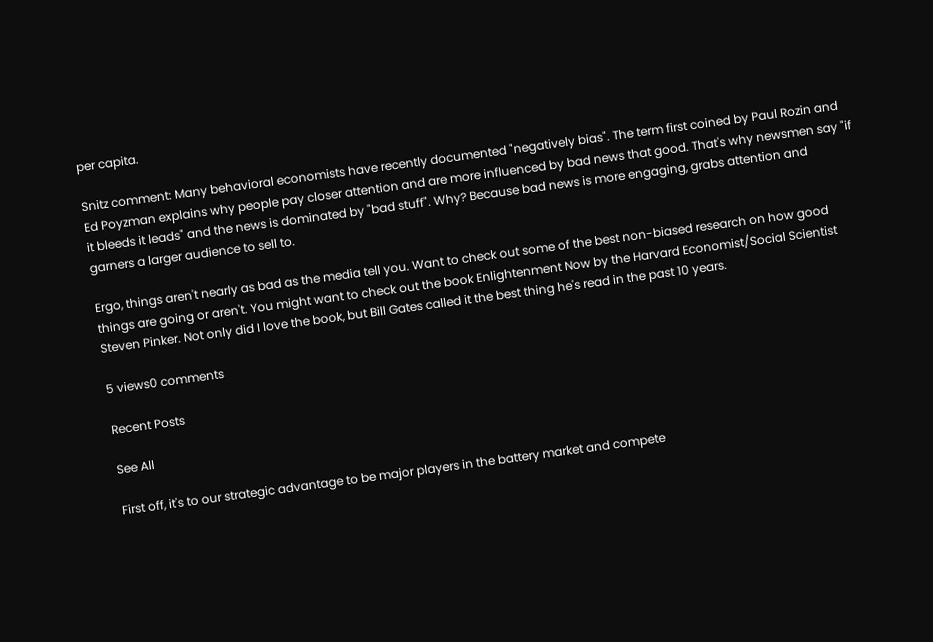per capita.

Snitz comment: Many behavioral economists have recently documented "negatively bias". The term first coined by Paul Rozin and Ed Poyzman explains why people pay closer attention and are more influenced by bad news that good. That's why newsmen say "if it bleeds it leads" and the news is dominated by "bad stuff". Why? Because bad news is more engaging, grabs attention and garners a larger audience to sell to.

Ergo, things aren't nearly as bad as the media tell you. Want to check out some of the best non-biased research on how good things are going or aren't. You might want to check out the book Enlightenment Now by the Harvard Economist/Social Scientist Steven Pinker. Not only did I love the book, but Bill Gates called it the best thing he's read in the past 10 years.

5 views0 comments

Recent Posts

See All

First off, it's to our strategic advantage to be major players in the battery market and compete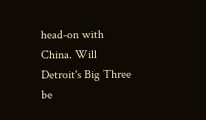head-on with China. Will Detroit's Big Three be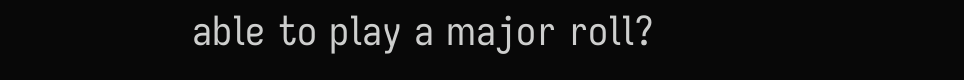able to play a major roll?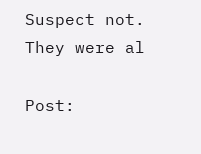Suspect not. They were al

Post: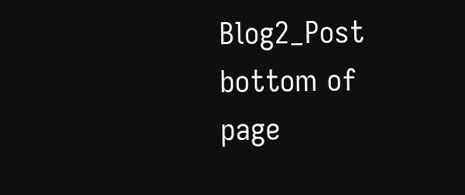Blog2_Post
bottom of page